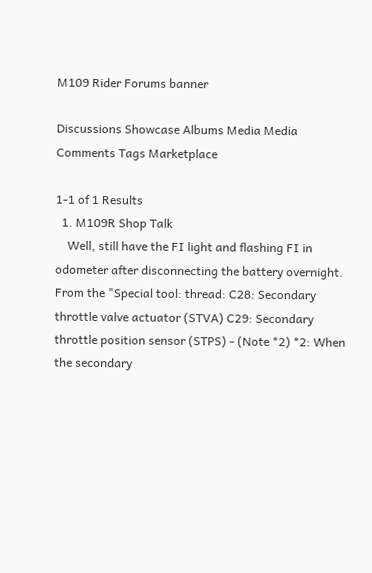M109 Rider Forums banner

Discussions Showcase Albums Media Media Comments Tags Marketplace

1-1 of 1 Results
  1. M109R Shop Talk
    Well, still have the FI light and flashing FI in odometer after disconnecting the battery overnight. From the "Special tool: thread: C28: Secondary throttle valve actuator (STVA) C29: Secondary throttle position sensor (STPS) - (Note *2) *2: When the secondary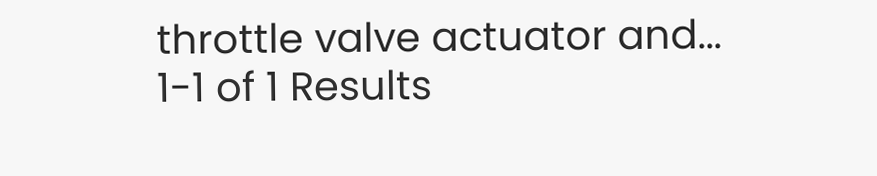throttle valve actuator and...
1-1 of 1 Results